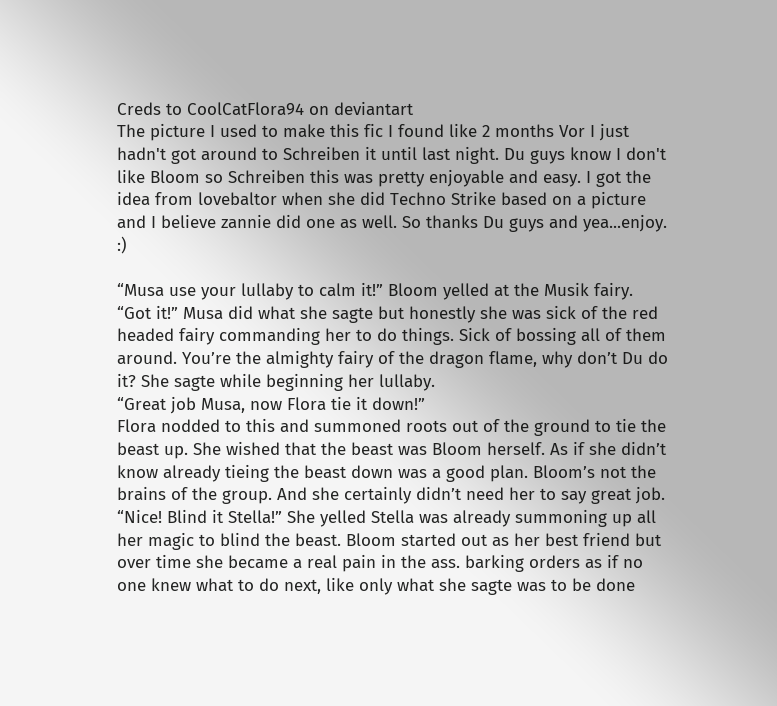Creds to CoolCatFlora94 on deviantart
The picture I used to make this fic I found like 2 months Vor I just hadn't got around to Schreiben it until last night. Du guys know I don't like Bloom so Schreiben this was pretty enjoyable and easy. I got the idea from lovebaltor when she did Techno Strike based on a picture and I believe zannie did one as well. So thanks Du guys and yea...enjoy. :)

“Musa use your lullaby to calm it!” Bloom yelled at the Musik fairy.
“Got it!” Musa did what she sagte but honestly she was sick of the red headed fairy commanding her to do things. Sick of bossing all of them around. You’re the almighty fairy of the dragon flame, why don’t Du do it? She sagte while beginning her lullaby.
“Great job Musa, now Flora tie it down!”
Flora nodded to this and summoned roots out of the ground to tie the beast up. She wished that the beast was Bloom herself. As if she didn’t know already tieing the beast down was a good plan. Bloom’s not the brains of the group. And she certainly didn’t need her to say great job.
“Nice! Blind it Stella!” She yelled Stella was already summoning up all her magic to blind the beast. Bloom started out as her best friend but over time she became a real pain in the ass. barking orders as if no one knew what to do next, like only what she sagte was to be done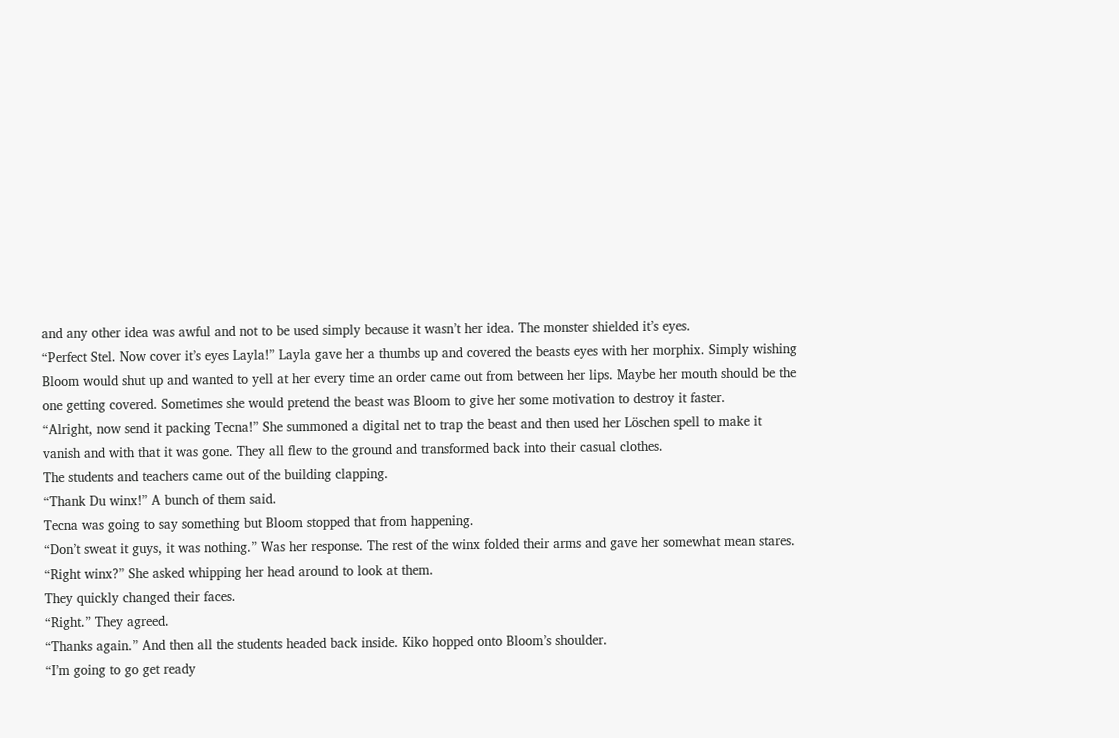and any other idea was awful and not to be used simply because it wasn’t her idea. The monster shielded it’s eyes.
“Perfect Stel. Now cover it’s eyes Layla!” Layla gave her a thumbs up and covered the beasts eyes with her morphix. Simply wishing Bloom would shut up and wanted to yell at her every time an order came out from between her lips. Maybe her mouth should be the one getting covered. Sometimes she would pretend the beast was Bloom to give her some motivation to destroy it faster.
“Alright, now send it packing Tecna!” She summoned a digital net to trap the beast and then used her Löschen spell to make it vanish and with that it was gone. They all flew to the ground and transformed back into their casual clothes.
The students and teachers came out of the building clapping.
“Thank Du winx!” A bunch of them said.
Tecna was going to say something but Bloom stopped that from happening.
“Don’t sweat it guys, it was nothing.” Was her response. The rest of the winx folded their arms and gave her somewhat mean stares.
“Right winx?” She asked whipping her head around to look at them.
They quickly changed their faces.
“Right.” They agreed.
“Thanks again.” And then all the students headed back inside. Kiko hopped onto Bloom’s shoulder.
“I’m going to go get ready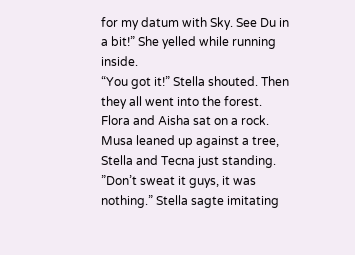for my datum with Sky. See Du in a bit!” She yelled while running inside.
“You got it!” Stella shouted. Then they all went into the forest.
Flora and Aisha sat on a rock. Musa leaned up against a tree, Stella and Tecna just standing.
”Don’t sweat it guys, it was nothing.” Stella sagte imitating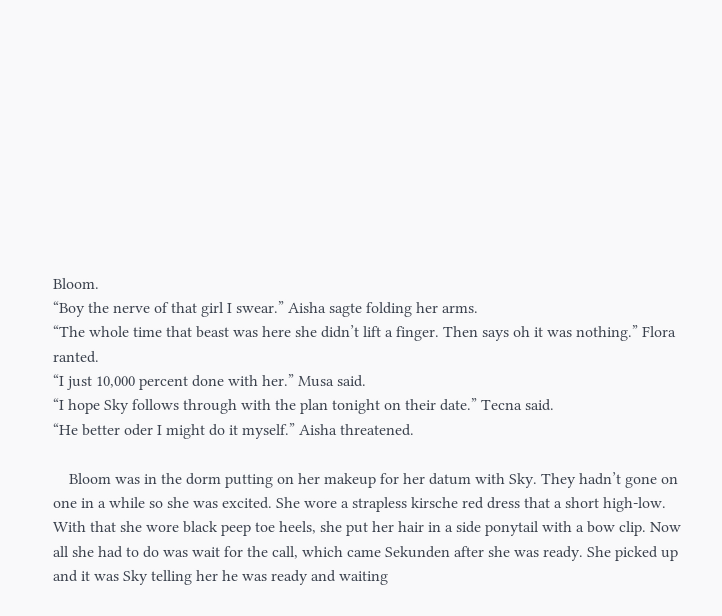Bloom.
“Boy the nerve of that girl I swear.” Aisha sagte folding her arms.
“The whole time that beast was here she didn’t lift a finger. Then says oh it was nothing.” Flora ranted.
“I just 10,000 percent done with her.” Musa said.
“I hope Sky follows through with the plan tonight on their date.” Tecna said.
“He better oder I might do it myself.” Aisha threatened.

    Bloom was in the dorm putting on her makeup for her datum with Sky. They hadn’t gone on one in a while so she was excited. She wore a strapless kirsche red dress that a short high-low. With that she wore black peep toe heels, she put her hair in a side ponytail with a bow clip. Now all she had to do was wait for the call, which came Sekunden after she was ready. She picked up and it was Sky telling her he was ready and waiting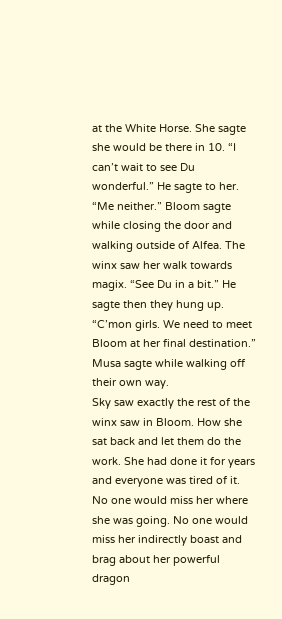at the White Horse. She sagte she would be there in 10. “I can’t wait to see Du wonderful.” He sagte to her.
“Me neither.” Bloom sagte while closing the door and walking outside of Alfea. The winx saw her walk towards magix. “See Du in a bit.” He sagte then they hung up.
“C’mon girls. We need to meet Bloom at her final destination.” Musa sagte while walking off their own way.
Sky saw exactly the rest of the winx saw in Bloom. How she sat back and let them do the work. She had done it for years and everyone was tired of it. No one would miss her where she was going. No one would miss her indirectly boast and brag about her powerful dragon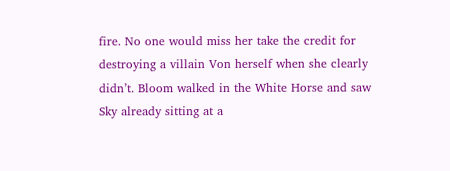fire. No one would miss her take the credit for destroying a villain Von herself when she clearly didn’t. Bloom walked in the White Horse and saw Sky already sitting at a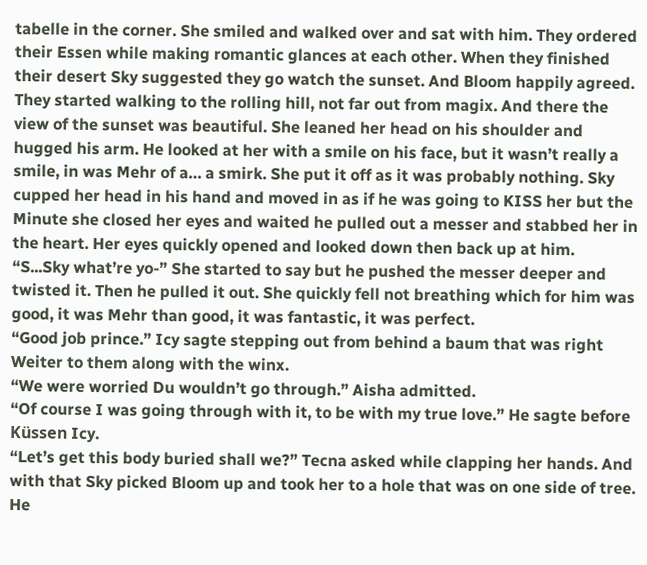tabelle in the corner. She smiled and walked over and sat with him. They ordered their Essen while making romantic glances at each other. When they finished their desert Sky suggested they go watch the sunset. And Bloom happily agreed. They started walking to the rolling hill, not far out from magix. And there the view of the sunset was beautiful. She leaned her head on his shoulder and hugged his arm. He looked at her with a smile on his face, but it wasn’t really a smile, in was Mehr of a… a smirk. She put it off as it was probably nothing. Sky cupped her head in his hand and moved in as if he was going to KISS her but the Minute she closed her eyes and waited he pulled out a messer and stabbed her in the heart. Her eyes quickly opened and looked down then back up at him.
“S...Sky what’re yo-” She started to say but he pushed the messer deeper and twisted it. Then he pulled it out. She quickly fell not breathing which for him was good, it was Mehr than good, it was fantastic, it was perfect.
“Good job prince.” Icy sagte stepping out from behind a baum that was right Weiter to them along with the winx.
“We were worried Du wouldn’t go through.” Aisha admitted.
“Of course I was going through with it, to be with my true love.” He sagte before Küssen Icy.
“Let’s get this body buried shall we?” Tecna asked while clapping her hands. And with that Sky picked Bloom up and took her to a hole that was on one side of tree. He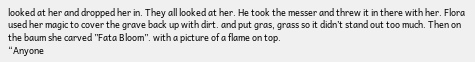looked at her and dropped her in. They all looked at her. He took the messer and threw it in there with her. Flora used her magic to cover the grave back up with dirt. and put gras, grass so it didn’t stand out too much. Then on the baum she carved ”Fata Bloom”. with a picture of a flame on top.
“Anyone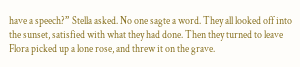have a speech?” Stella asked. No one sagte a word. They all looked off into the sunset, satisfied with what they had done. Then they turned to leave Flora picked up a lone rose, and threw it on the grave.